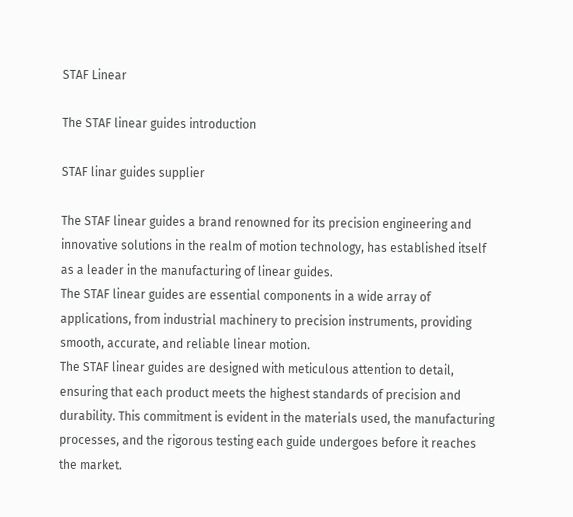STAF Linear

The STAF linear guides introduction

STAF linar guides supplier

The STAF linear guides a brand renowned for its precision engineering and innovative solutions in the realm of motion technology, has established itself as a leader in the manufacturing of linear guides.
The STAF linear guides are essential components in a wide array of applications, from industrial machinery to precision instruments, providing smooth, accurate, and reliable linear motion.
The STAF linear guides are designed with meticulous attention to detail, ensuring that each product meets the highest standards of precision and durability. This commitment is evident in the materials used, the manufacturing processes, and the rigorous testing each guide undergoes before it reaches the market.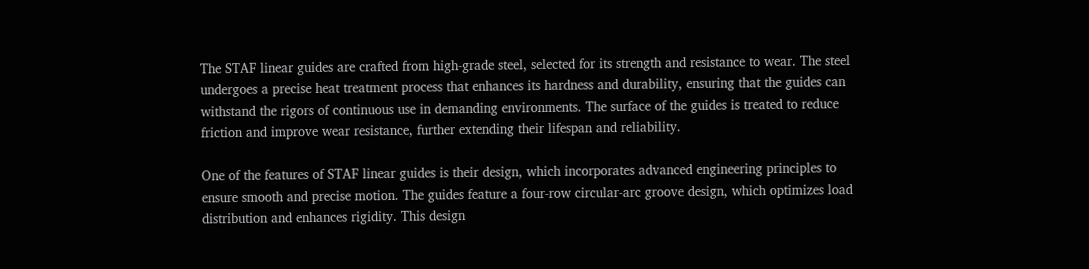The STAF linear guides are crafted from high-grade steel, selected for its strength and resistance to wear. The steel undergoes a precise heat treatment process that enhances its hardness and durability, ensuring that the guides can withstand the rigors of continuous use in demanding environments. The surface of the guides is treated to reduce friction and improve wear resistance, further extending their lifespan and reliability.

One of the features of STAF linear guides is their design, which incorporates advanced engineering principles to ensure smooth and precise motion. The guides feature a four-row circular-arc groove design, which optimizes load distribution and enhances rigidity. This design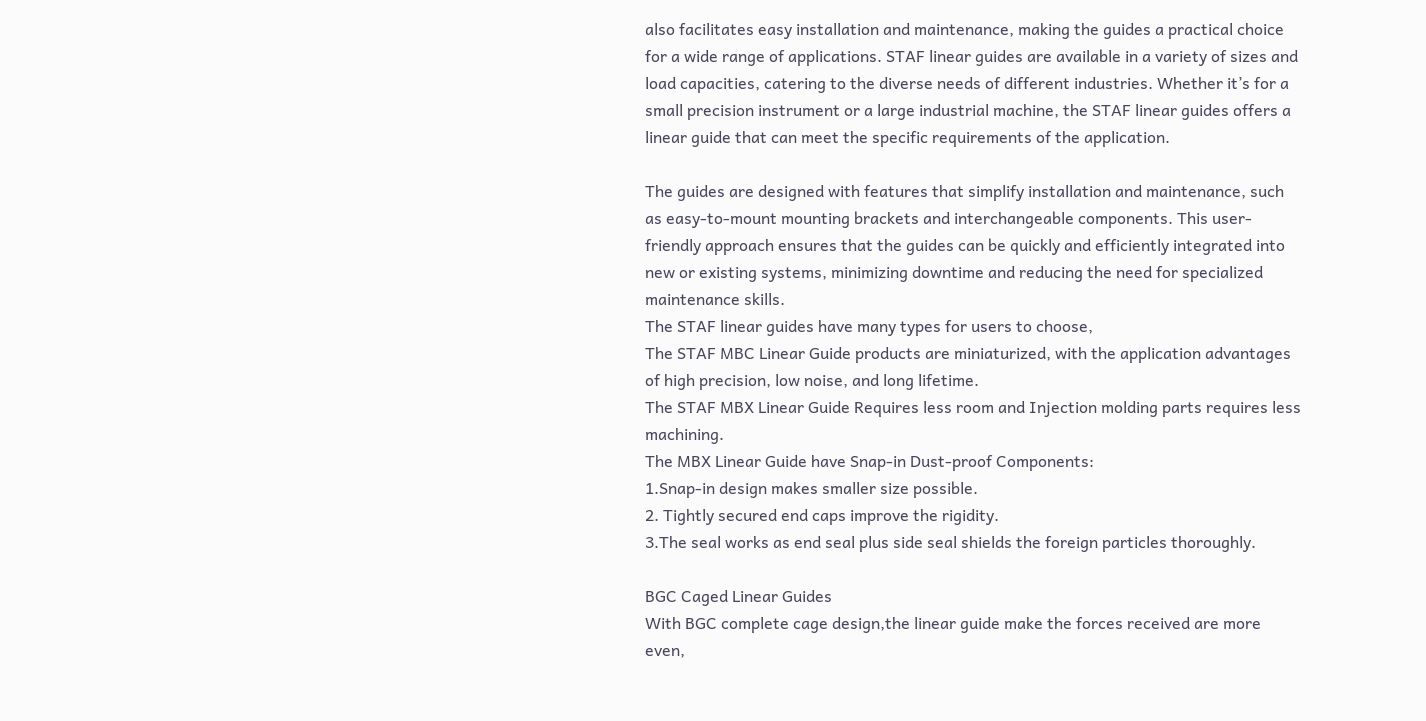also facilitates easy installation and maintenance, making the guides a practical choice for a wide range of applications. STAF linear guides are available in a variety of sizes and load capacities, catering to the diverse needs of different industries. Whether it’s for a small precision instrument or a large industrial machine, the STAF linear guides offers a linear guide that can meet the specific requirements of the application.

The guides are designed with features that simplify installation and maintenance, such as easy-to-mount mounting brackets and interchangeable components. This user-friendly approach ensures that the guides can be quickly and efficiently integrated into new or existing systems, minimizing downtime and reducing the need for specialized maintenance skills.
The STAF linear guides have many types for users to choose,
The STAF MBC Linear Guide products are miniaturized, with the application advantages of high precision, low noise, and long lifetime.
The STAF MBX Linear Guide Requires less room and Injection molding parts requires less machining.
The MBX Linear Guide have Snap-in Dust-proof Components:
1.Snap-in design makes smaller size possible.
2. Tightly secured end caps improve the rigidity.
3.The seal works as end seal plus side seal shields the foreign particles thoroughly.

BGC Caged Linear Guides
With BGC complete cage design,the linear guide make the forces received are more even,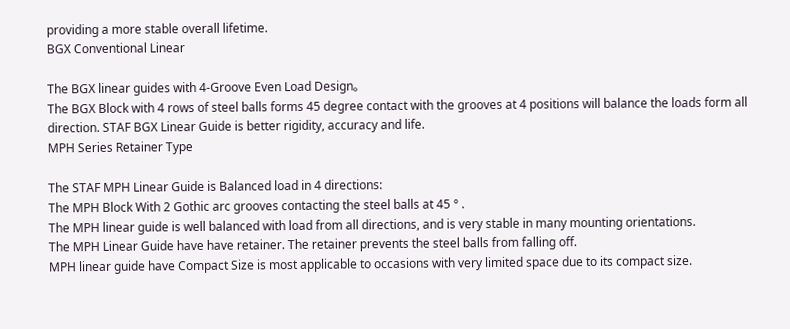providing a more stable overall lifetime.
BGX Conventional Linear

The BGX linear guides with 4-Groove Even Load Design。
The BGX Block with 4 rows of steel balls forms 45 degree contact with the grooves at 4 positions will balance the loads form all direction. STAF BGX Linear Guide is better rigidity, accuracy and life.
MPH Series Retainer Type

The STAF MPH Linear Guide is Balanced load in 4 directions:
The MPH Block With 2 Gothic arc grooves contacting the steel balls at 45 ° .
The MPH linear guide is well balanced with load from all directions, and is very stable in many mounting orientations.
The MPH Linear Guide have have retainer. The retainer prevents the steel balls from falling off.
MPH linear guide have Compact Size is most applicable to occasions with very limited space due to its compact size.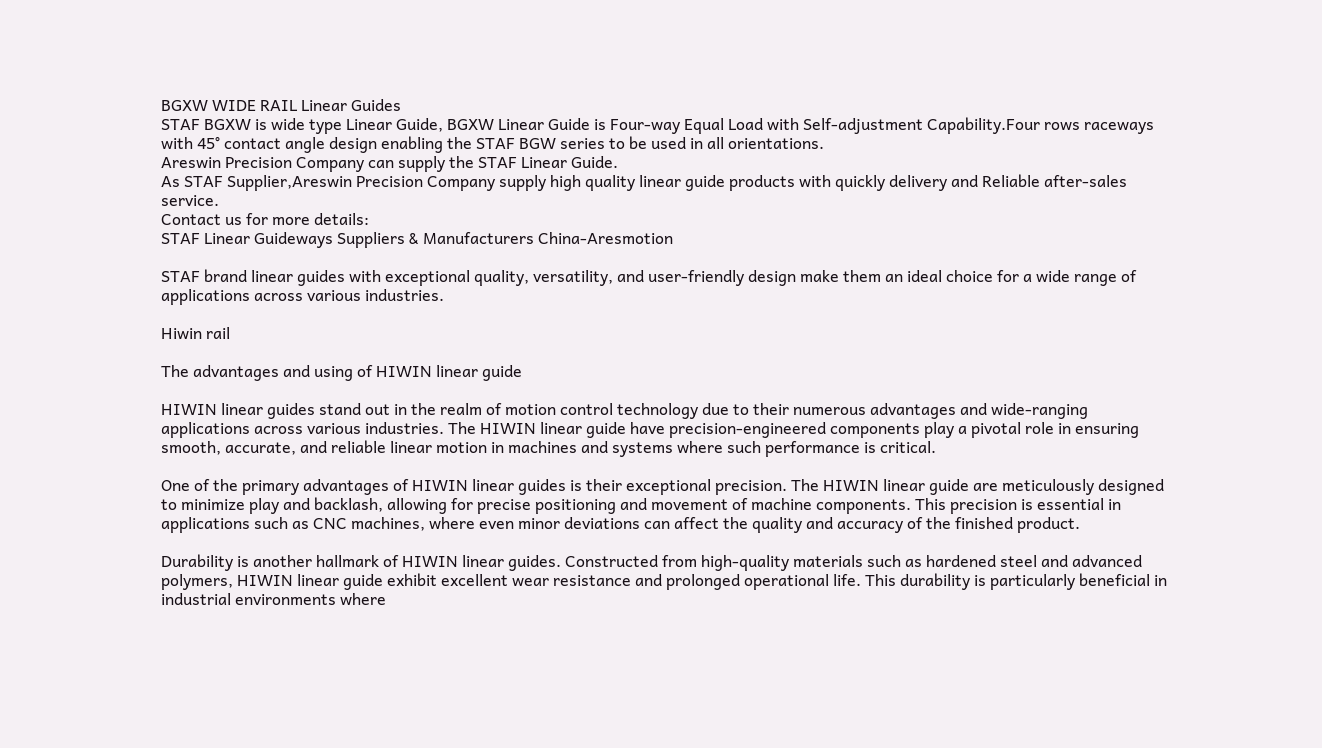BGXW WIDE RAIL Linear Guides
STAF BGXW is wide type Linear Guide, BGXW Linear Guide is Four-way Equal Load with Self-adjustment Capability.Four rows raceways with 45° contact angle design enabling the STAF BGW series to be used in all orientations.
Areswin Precision Company can supply the STAF Linear Guide.
As STAF Supplier,Areswin Precision Company supply high quality linear guide products with quickly delivery and Reliable after-sales service.
Contact us for more details:
STAF Linear Guideways Suppliers & Manufacturers China-Aresmotion

STAF brand linear guides with exceptional quality, versatility, and user-friendly design make them an ideal choice for a wide range of applications across various industries.

Hiwin rail

The advantages and using of HIWIN linear guide

HIWIN linear guides stand out in the realm of motion control technology due to their numerous advantages and wide-ranging applications across various industries. The HIWIN linear guide have precision-engineered components play a pivotal role in ensuring smooth, accurate, and reliable linear motion in machines and systems where such performance is critical.

One of the primary advantages of HIWIN linear guides is their exceptional precision. The HIWIN linear guide are meticulously designed to minimize play and backlash, allowing for precise positioning and movement of machine components. This precision is essential in applications such as CNC machines, where even minor deviations can affect the quality and accuracy of the finished product.

Durability is another hallmark of HIWIN linear guides. Constructed from high-quality materials such as hardened steel and advanced polymers, HIWIN linear guide exhibit excellent wear resistance and prolonged operational life. This durability is particularly beneficial in industrial environments where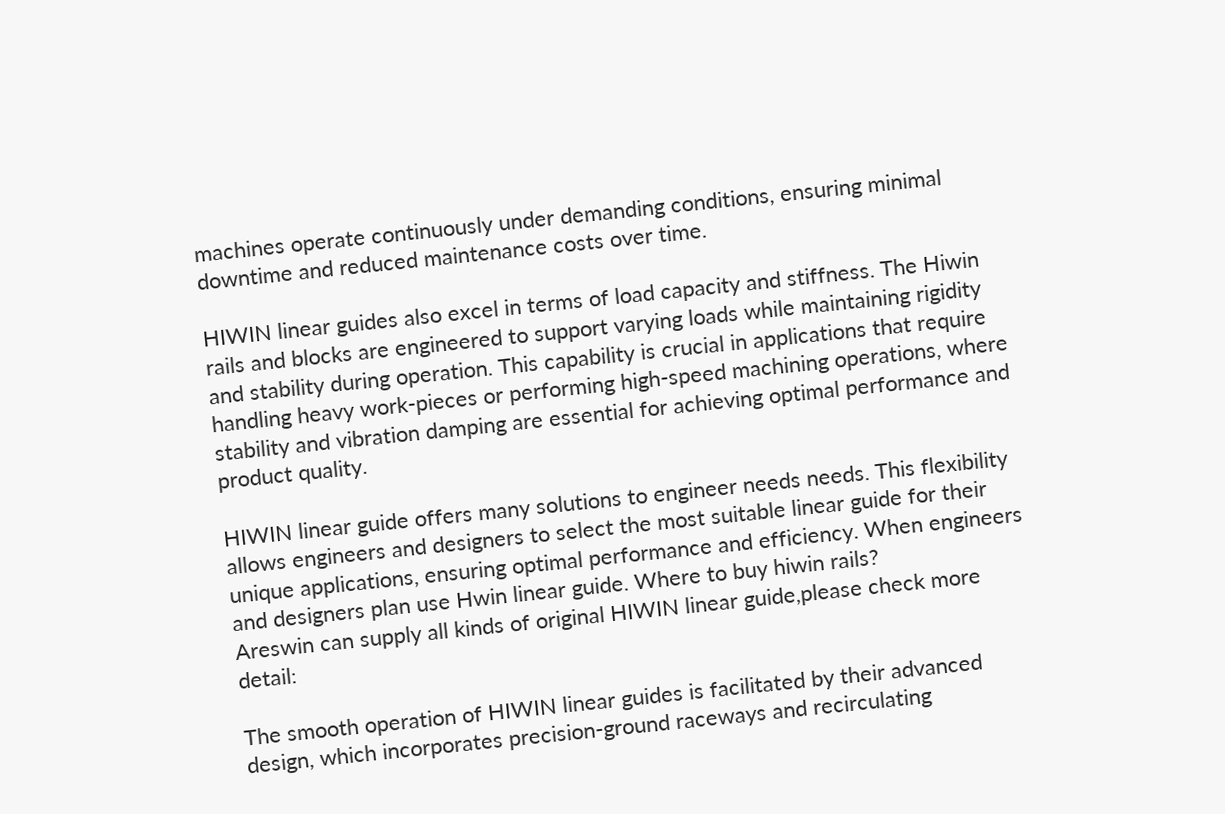machines operate continuously under demanding conditions, ensuring minimal downtime and reduced maintenance costs over time.

HIWIN linear guides also excel in terms of load capacity and stiffness. The Hiwin rails and blocks are engineered to support varying loads while maintaining rigidity and stability during operation. This capability is crucial in applications that require handling heavy work-pieces or performing high-speed machining operations, where stability and vibration damping are essential for achieving optimal performance and product quality.

HIWIN linear guide offers many solutions to engineer needs needs. This flexibility allows engineers and designers to select the most suitable linear guide for their unique applications, ensuring optimal performance and efficiency. When engineers and designers plan use Hwin linear guide. Where to buy hiwin rails?
Areswin can supply all kinds of original HIWIN linear guide,please check more detail:

The smooth operation of HIWIN linear guides is facilitated by their advanced design, which incorporates precision-ground raceways and recirculating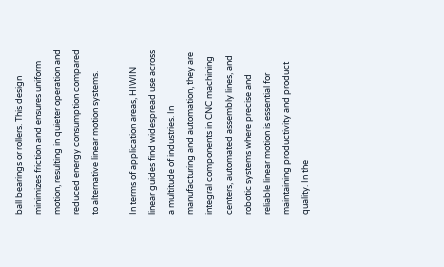ball bearings or rollers. This design minimizes friction and ensures uniform motion, resulting in quieter operation and reduced energy consumption compared to alternative linear motion systems.

In terms of application areas, HIWIN linear guides find widespread use across a multitude of industries. In manufacturing and automation, they are integral components in CNC machining centers, automated assembly lines, and robotic systems where precise and reliable linear motion is essential for maintaining productivity and product quality. In the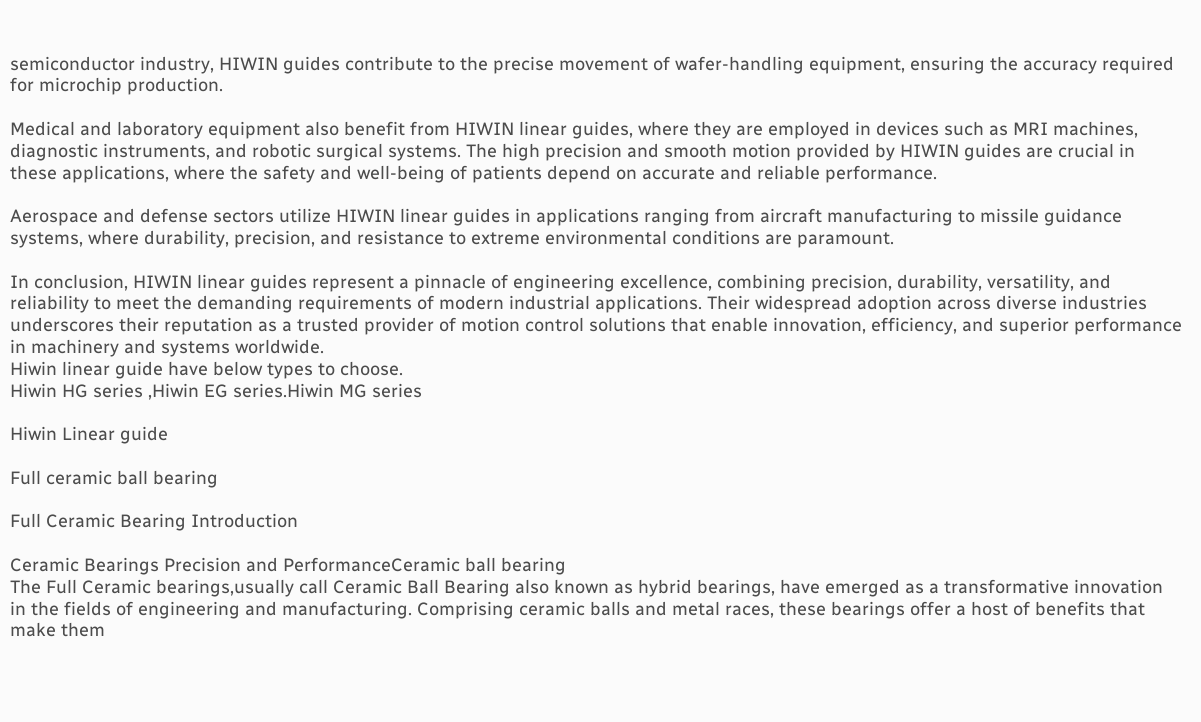semiconductor industry, HIWIN guides contribute to the precise movement of wafer-handling equipment, ensuring the accuracy required for microchip production.

Medical and laboratory equipment also benefit from HIWIN linear guides, where they are employed in devices such as MRI machines, diagnostic instruments, and robotic surgical systems. The high precision and smooth motion provided by HIWIN guides are crucial in these applications, where the safety and well-being of patients depend on accurate and reliable performance.

Aerospace and defense sectors utilize HIWIN linear guides in applications ranging from aircraft manufacturing to missile guidance systems, where durability, precision, and resistance to extreme environmental conditions are paramount.

In conclusion, HIWIN linear guides represent a pinnacle of engineering excellence, combining precision, durability, versatility, and reliability to meet the demanding requirements of modern industrial applications. Their widespread adoption across diverse industries underscores their reputation as a trusted provider of motion control solutions that enable innovation, efficiency, and superior performance in machinery and systems worldwide.
Hiwin linear guide have below types to choose.
Hiwin HG series ,Hiwin EG series.Hiwin MG series

Hiwin Linear guide

Full ceramic ball bearing

Full Ceramic Bearing Introduction

Ceramic Bearings Precision and PerformanceCeramic ball bearing
The Full Ceramic bearings,usually call Ceramic Ball Bearing also known as hybrid bearings, have emerged as a transformative innovation in the fields of engineering and manufacturing. Comprising ceramic balls and metal races, these bearings offer a host of benefits that make them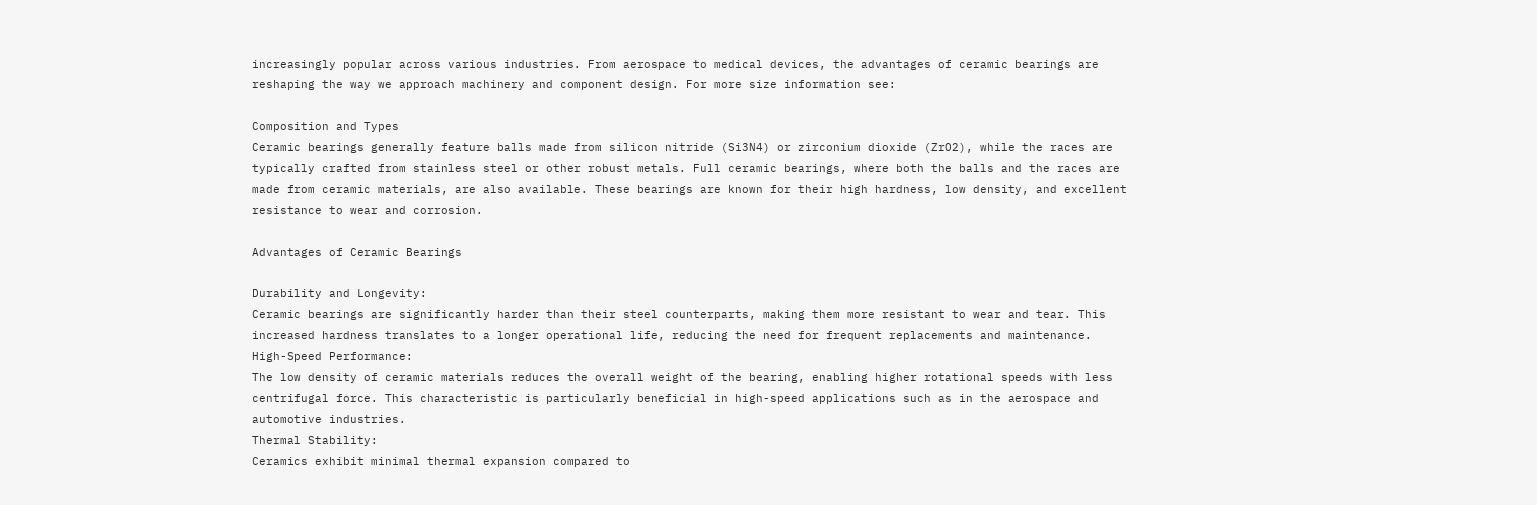increasingly popular across various industries. From aerospace to medical devices, the advantages of ceramic bearings are reshaping the way we approach machinery and component design. For more size information see:

Composition and Types
Ceramic bearings generally feature balls made from silicon nitride (Si3N4) or zirconium dioxide (ZrO2), while the races are typically crafted from stainless steel or other robust metals. Full ceramic bearings, where both the balls and the races are made from ceramic materials, are also available. These bearings are known for their high hardness, low density, and excellent resistance to wear and corrosion.

Advantages of Ceramic Bearings

Durability and Longevity:
Ceramic bearings are significantly harder than their steel counterparts, making them more resistant to wear and tear. This increased hardness translates to a longer operational life, reducing the need for frequent replacements and maintenance.
High-Speed Performance:
The low density of ceramic materials reduces the overall weight of the bearing, enabling higher rotational speeds with less centrifugal force. This characteristic is particularly beneficial in high-speed applications such as in the aerospace and automotive industries.
Thermal Stability:
Ceramics exhibit minimal thermal expansion compared to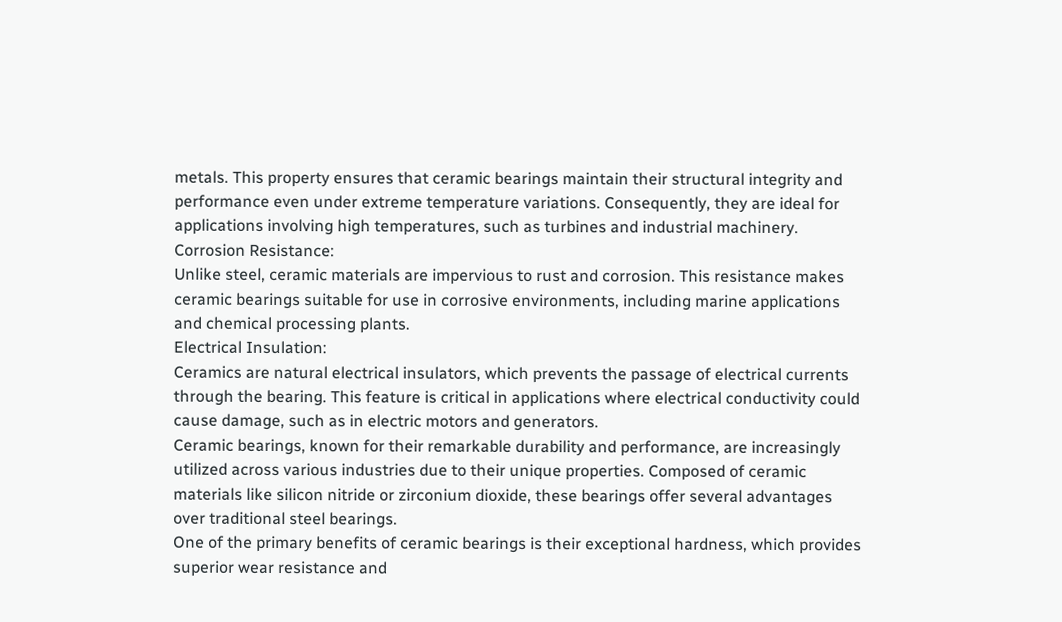metals. This property ensures that ceramic bearings maintain their structural integrity and performance even under extreme temperature variations. Consequently, they are ideal for applications involving high temperatures, such as turbines and industrial machinery.
Corrosion Resistance:
Unlike steel, ceramic materials are impervious to rust and corrosion. This resistance makes ceramic bearings suitable for use in corrosive environments, including marine applications and chemical processing plants.
Electrical Insulation:
Ceramics are natural electrical insulators, which prevents the passage of electrical currents through the bearing. This feature is critical in applications where electrical conductivity could cause damage, such as in electric motors and generators.
Ceramic bearings, known for their remarkable durability and performance, are increasingly utilized across various industries due to their unique properties. Composed of ceramic materials like silicon nitride or zirconium dioxide, these bearings offer several advantages over traditional steel bearings.
One of the primary benefits of ceramic bearings is their exceptional hardness, which provides superior wear resistance and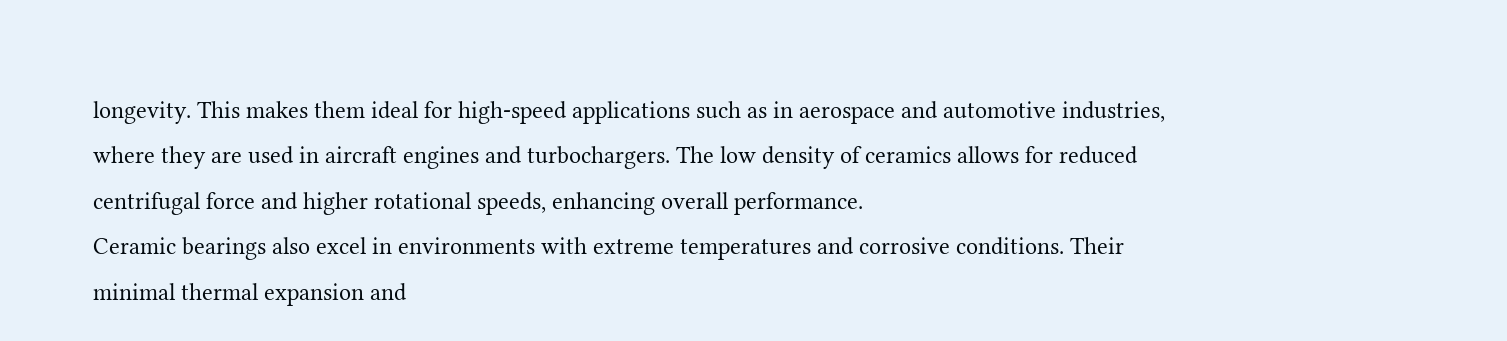longevity. This makes them ideal for high-speed applications such as in aerospace and automotive industries, where they are used in aircraft engines and turbochargers. The low density of ceramics allows for reduced centrifugal force and higher rotational speeds, enhancing overall performance.
Ceramic bearings also excel in environments with extreme temperatures and corrosive conditions. Their minimal thermal expansion and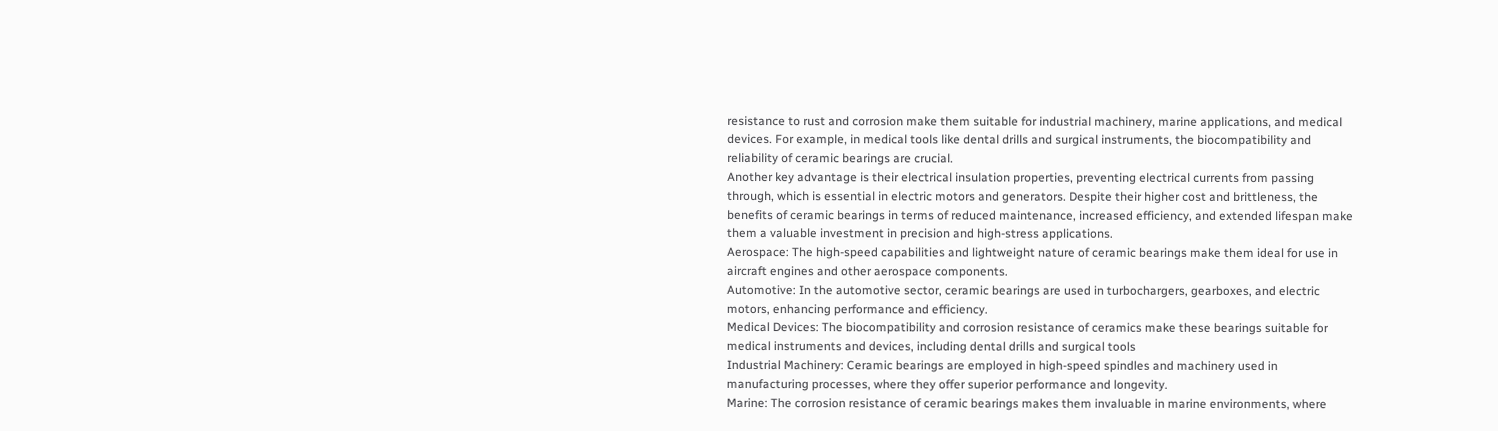resistance to rust and corrosion make them suitable for industrial machinery, marine applications, and medical devices. For example, in medical tools like dental drills and surgical instruments, the biocompatibility and reliability of ceramic bearings are crucial.
Another key advantage is their electrical insulation properties, preventing electrical currents from passing through, which is essential in electric motors and generators. Despite their higher cost and brittleness, the benefits of ceramic bearings in terms of reduced maintenance, increased efficiency, and extended lifespan make them a valuable investment in precision and high-stress applications.
Aerospace: The high-speed capabilities and lightweight nature of ceramic bearings make them ideal for use in aircraft engines and other aerospace components.
Automotive: In the automotive sector, ceramic bearings are used in turbochargers, gearboxes, and electric motors, enhancing performance and efficiency.
Medical Devices: The biocompatibility and corrosion resistance of ceramics make these bearings suitable for medical instruments and devices, including dental drills and surgical tools
Industrial Machinery: Ceramic bearings are employed in high-speed spindles and machinery used in manufacturing processes, where they offer superior performance and longevity.
Marine: The corrosion resistance of ceramic bearings makes them invaluable in marine environments, where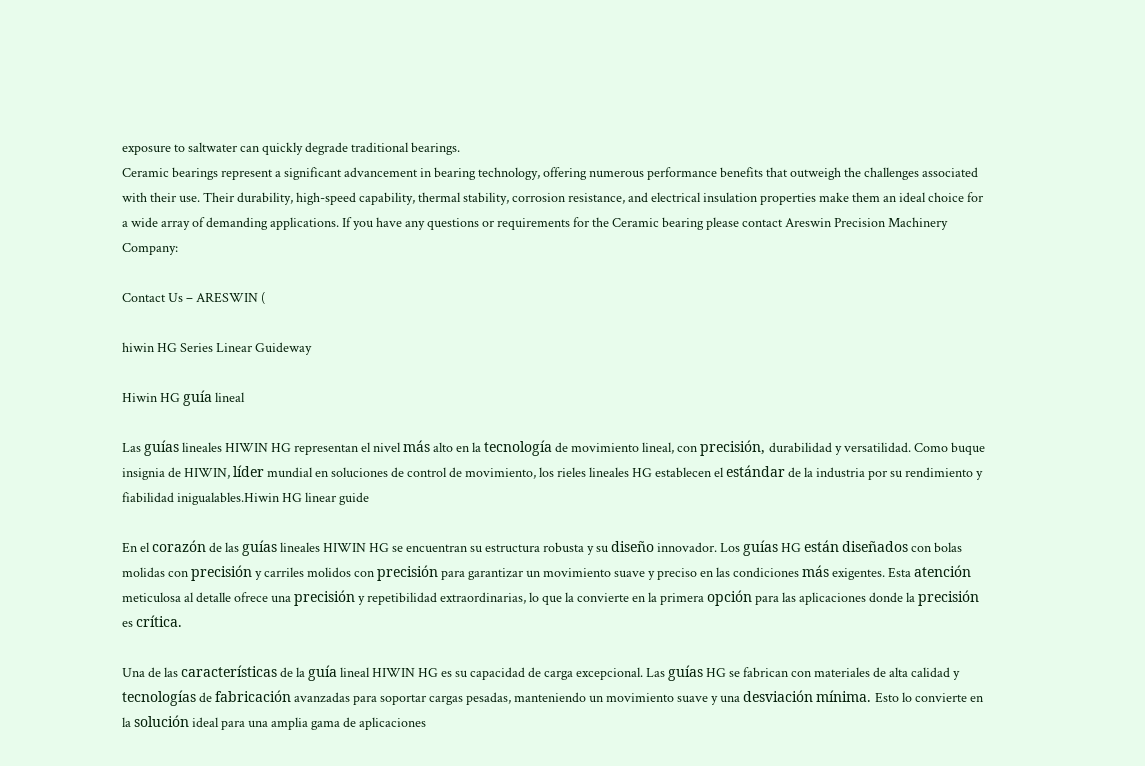exposure to saltwater can quickly degrade traditional bearings.
Ceramic bearings represent a significant advancement in bearing technology, offering numerous performance benefits that outweigh the challenges associated with their use. Their durability, high-speed capability, thermal stability, corrosion resistance, and electrical insulation properties make them an ideal choice for a wide array of demanding applications. If you have any questions or requirements for the Ceramic bearing please contact Areswin Precision Machinery Company:

Contact Us – ARESWIN (

hiwin HG Series Linear Guideway

Hiwin HG guía lineal

Las guías lineales HIWIN HG representan el nivel más alto en la tecnología de movimiento lineal, con precisión, durabilidad y versatilidad. Como buque insignia de HIWIN, líder mundial en soluciones de control de movimiento, los rieles lineales HG establecen el estándar de la industria por su rendimiento y fiabilidad inigualables.Hiwin HG linear guide

En el corazón de las guías lineales HIWIN HG se encuentran su estructura robusta y su diseño innovador. Los guías HG están diseñados con bolas molidas con precisión y carriles molidos con precisión para garantizar un movimiento suave y preciso en las condiciones más exigentes. Esta atención meticulosa al detalle ofrece una precisión y repetibilidad extraordinarias, lo que la convierte en la primera opción para las aplicaciones donde la precisión es crítica.

Una de las características de la guía lineal HIWIN HG es su capacidad de carga excepcional. Las guías HG se fabrican con materiales de alta calidad y tecnologías de fabricación avanzadas para soportar cargas pesadas, manteniendo un movimiento suave y una desviación mínima. Esto lo convierte en la solución ideal para una amplia gama de aplicaciones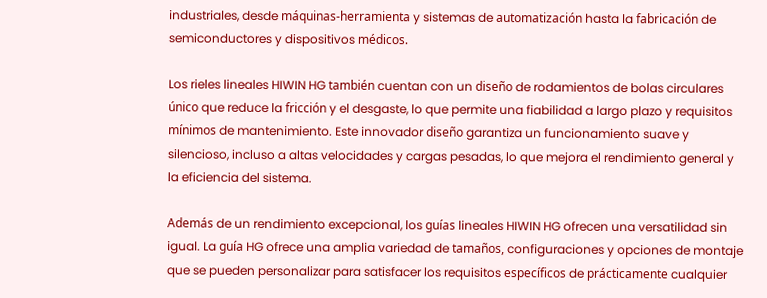industriales, desde máquinas-herramienta y sistemas de automatización hasta la fabricación de semiconductores y dispositivos médicos.

Los rieles lineales HIWIN HG también cuentan con un diseño de rodamientos de bolas circulares único que reduce la fricción y el desgaste, lo que permite una fiabilidad a largo plazo y requisitos mínimos de mantenimiento. Este innovador diseño garantiza un funcionamiento suave y silencioso, incluso a altas velocidades y cargas pesadas, lo que mejora el rendimiento general y la eficiencia del sistema.

Además de un rendimiento excepcional, los guías lineales HIWIN HG ofrecen una versatilidad sin igual. La guía HG ofrece una amplia variedad de tamaños, configuraciones y opciones de montaje que se pueden personalizar para satisfacer los requisitos específicos de prácticamente cualquier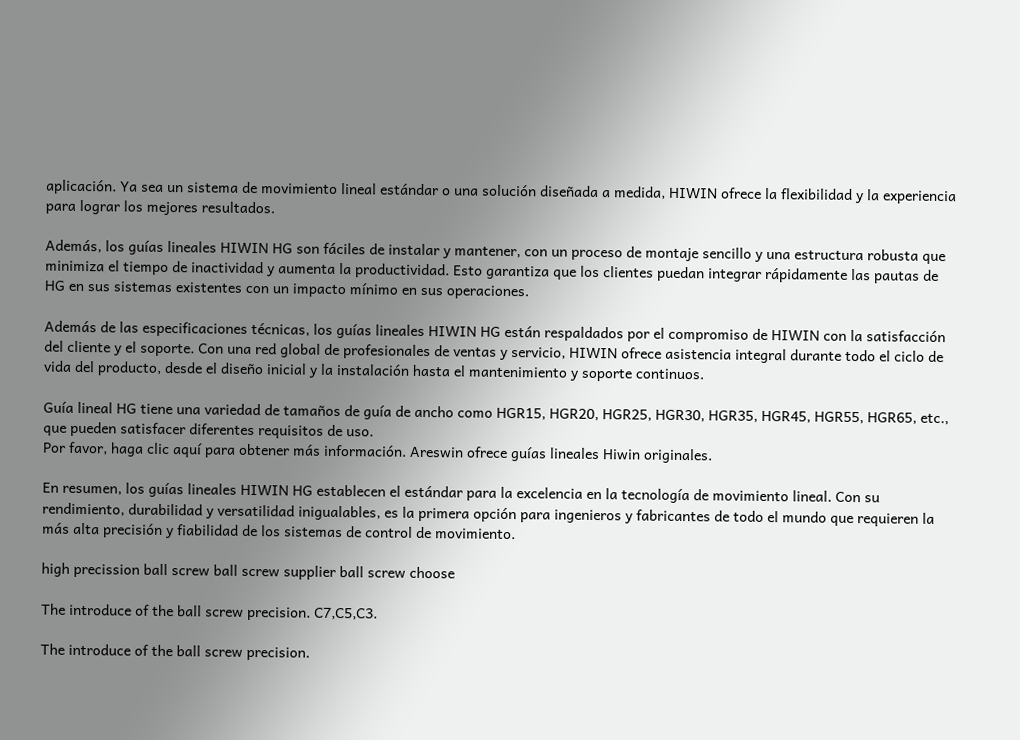aplicación. Ya sea un sistema de movimiento lineal estándar o una solución diseñada a medida, HIWIN ofrece la flexibilidad y la experiencia para lograr los mejores resultados.

Además, los guías lineales HIWIN HG son fáciles de instalar y mantener, con un proceso de montaje sencillo y una estructura robusta que minimiza el tiempo de inactividad y aumenta la productividad. Esto garantiza que los clientes puedan integrar rápidamente las pautas de HG en sus sistemas existentes con un impacto mínimo en sus operaciones.

Además de las especificaciones técnicas, los guías lineales HIWIN HG están respaldados por el compromiso de HIWIN con la satisfacción del cliente y el soporte. Con una red global de profesionales de ventas y servicio, HIWIN ofrece asistencia integral durante todo el ciclo de vida del producto, desde el diseño inicial y la instalación hasta el mantenimiento y soporte continuos.

Guía lineal HG tiene una variedad de tamaños de guía de ancho como HGR15, HGR20, HGR25, HGR30, HGR35, HGR45, HGR55, HGR65, etc., que pueden satisfacer diferentes requisitos de uso.
Por favor, haga clic aquí para obtener más información. Areswin ofrece guías lineales Hiwin originales.

En resumen, los guías lineales HIWIN HG establecen el estándar para la excelencia en la tecnología de movimiento lineal. Con su rendimiento, durabilidad y versatilidad inigualables, es la primera opción para ingenieros y fabricantes de todo el mundo que requieren la más alta precisión y fiabilidad de los sistemas de control de movimiento.

high precission ball screw ball screw supplier ball screw choose

The introduce of the ball screw precision. C7,C5,C3.

The introduce of the ball screw precision.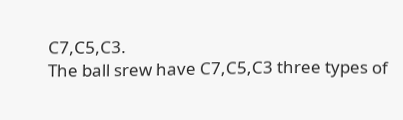C7,C5,C3.
The ball srew have C7,C5,C3 three types of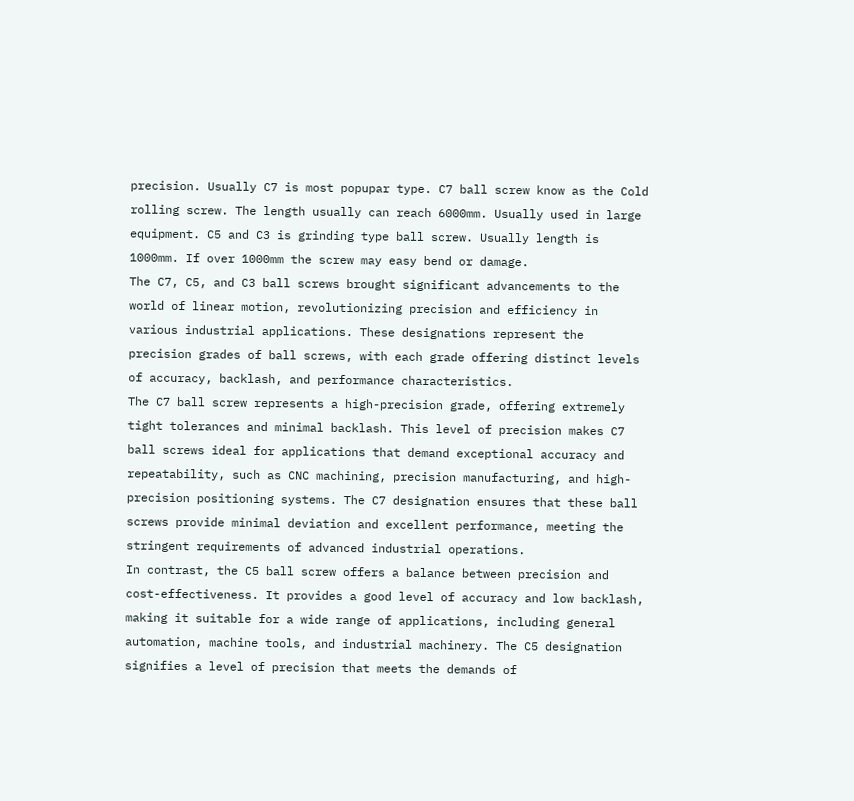precision. Usually C7 is most popupar type. C7 ball screw know as the Cold rolling screw. The length usually can reach 6000mm. Usually used in large equipment. C5 and C3 is grinding type ball screw. Usually length is 1000mm. If over 1000mm the screw may easy bend or damage.
The C7, C5, and C3 ball screws brought significant advancements to the world of linear motion, revolutionizing precision and efficiency in various industrial applications. These designations represent the precision grades of ball screws, with each grade offering distinct levels of accuracy, backlash, and performance characteristics.
The C7 ball screw represents a high-precision grade, offering extremely tight tolerances and minimal backlash. This level of precision makes C7 ball screws ideal for applications that demand exceptional accuracy and repeatability, such as CNC machining, precision manufacturing, and high-precision positioning systems. The C7 designation ensures that these ball screws provide minimal deviation and excellent performance, meeting the stringent requirements of advanced industrial operations.
In contrast, the C5 ball screw offers a balance between precision and cost-effectiveness. It provides a good level of accuracy and low backlash, making it suitable for a wide range of applications, including general automation, machine tools, and industrial machinery. The C5 designation signifies a level of precision that meets the demands of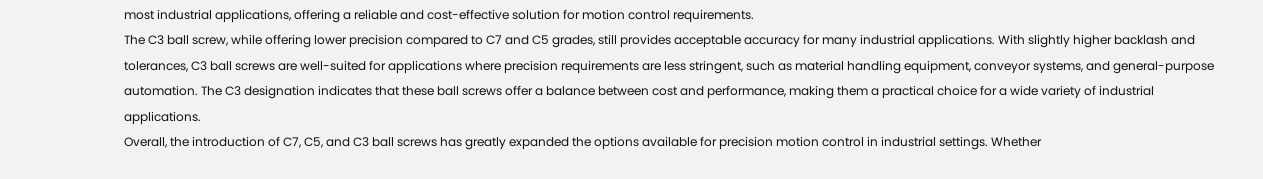most industrial applications, offering a reliable and cost-effective solution for motion control requirements.
The C3 ball screw, while offering lower precision compared to C7 and C5 grades, still provides acceptable accuracy for many industrial applications. With slightly higher backlash and tolerances, C3 ball screws are well-suited for applications where precision requirements are less stringent, such as material handling equipment, conveyor systems, and general-purpose automation. The C3 designation indicates that these ball screws offer a balance between cost and performance, making them a practical choice for a wide variety of industrial applications.
Overall, the introduction of C7, C5, and C3 ball screws has greatly expanded the options available for precision motion control in industrial settings. Whether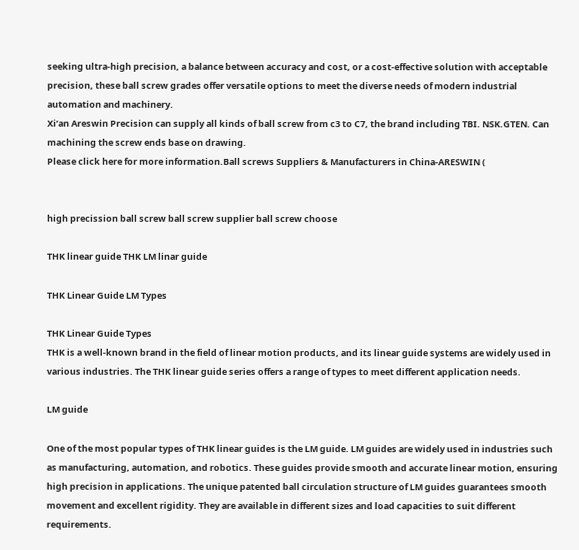seeking ultra-high precision, a balance between accuracy and cost, or a cost-effective solution with acceptable precision, these ball screw grades offer versatile options to meet the diverse needs of modern industrial automation and machinery.
Xi’an Areswin Precision can supply all kinds of ball screw from c3 to C7, the brand including TBI. NSK.GTEN. Can machining the screw ends base on drawing.
Please click here for more information.Ball screws Suppliers & Manufacturers in China-ARESWIN (


high precission ball screw ball screw supplier ball screw choose

THK linear guide THK LM linar guide

THK Linear Guide LM Types

THK Linear Guide Types
THK is a well-known brand in the field of linear motion products, and its linear guide systems are widely used in various industries. The THK linear guide series offers a range of types to meet different application needs.

LM guide

One of the most popular types of THK linear guides is the LM guide. LM guides are widely used in industries such as manufacturing, automation, and robotics. These guides provide smooth and accurate linear motion, ensuring high precision in applications. The unique patented ball circulation structure of LM guides guarantees smooth movement and excellent rigidity. They are available in different sizes and load capacities to suit different requirements.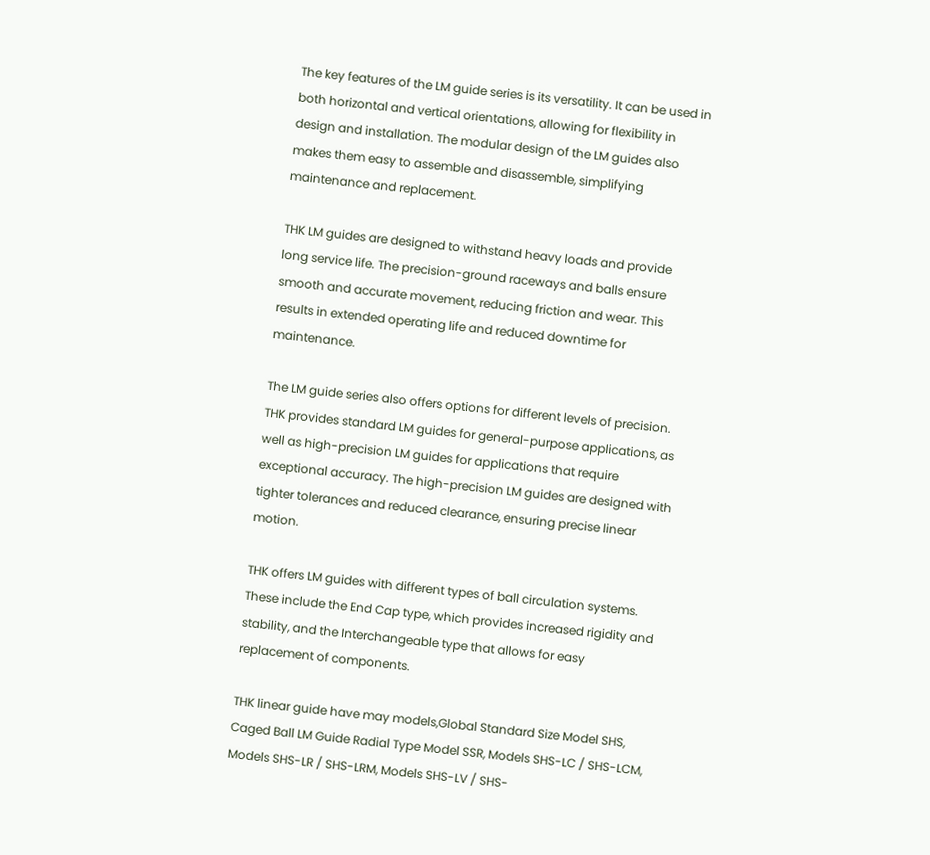The key features of the LM guide series is its versatility. It can be used in both horizontal and vertical orientations, allowing for flexibility in design and installation. The modular design of the LM guides also makes them easy to assemble and disassemble, simplifying maintenance and replacement.

THK LM guides are designed to withstand heavy loads and provide long service life. The precision-ground raceways and balls ensure smooth and accurate movement, reducing friction and wear. This results in extended operating life and reduced downtime for maintenance.

The LM guide series also offers options for different levels of precision. THK provides standard LM guides for general-purpose applications, as well as high-precision LM guides for applications that require exceptional accuracy. The high-precision LM guides are designed with tighter tolerances and reduced clearance, ensuring precise linear motion.

THK offers LM guides with different types of ball circulation systems. These include the End Cap type, which provides increased rigidity and stability, and the Interchangeable type that allows for easy replacement of components.

THK linear guide have may models,Global Standard Size Model SHS, Caged Ball LM Guide Radial Type Model SSR, Models SHS-LC / SHS-LCM, Models SHS-LR / SHS-LRM, Models SHS-LV / SHS-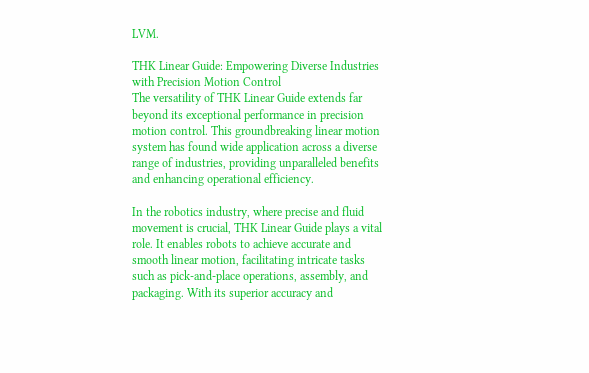LVM.

THK Linear Guide: Empowering Diverse Industries with Precision Motion Control
The versatility of THK Linear Guide extends far beyond its exceptional performance in precision motion control. This groundbreaking linear motion system has found wide application across a diverse range of industries, providing unparalleled benefits and enhancing operational efficiency.

In the robotics industry, where precise and fluid movement is crucial, THK Linear Guide plays a vital role. It enables robots to achieve accurate and smooth linear motion, facilitating intricate tasks such as pick-and-place operations, assembly, and packaging. With its superior accuracy and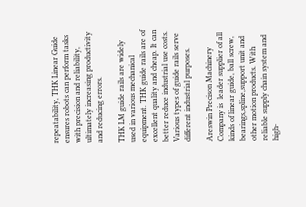repeatability, THK Linear Guide ensures robots can perform tasks with precision and reliability, ultimately increasing productivity and reducing errors.

THK LM guide rails are widely used in various mechanical equipment. THK guide rails are of excellent quality and cheap. It can better reduce industrial use costs. Various types of guide rails serve different industrial purposes.

Areswin Precison Machinery Company is  leader supplier of all kinds of linear guide, ball screw, bearings,spline,support unit and other motion products. With reliable supply chain system and high-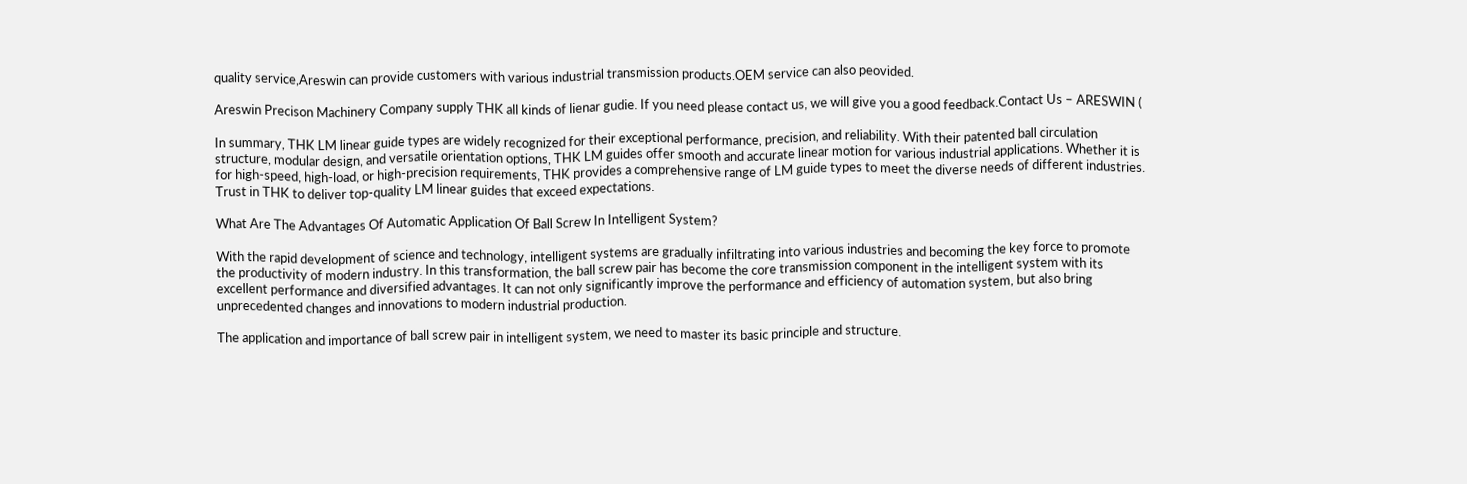quality service,Areswin can provide customers with various industrial transmission products.OEM service can also peovided.

Areswin Precison Machinery Company supply THK all kinds of lienar gudie. If you need please contact us, we will give you a good feedback.Contact Us – ARESWIN (

In summary, THK LM linear guide types are widely recognized for their exceptional performance, precision, and reliability. With their patented ball circulation structure, modular design, and versatile orientation options, THK LM guides offer smooth and accurate linear motion for various industrial applications. Whether it is for high-speed, high-load, or high-precision requirements, THK provides a comprehensive range of LM guide types to meet the diverse needs of different industries. Trust in THK to deliver top-quality LM linear guides that exceed expectations.

What Are The Advantages Of Automatic Application Of Ball Screw In Intelligent System?

With the rapid development of science and technology, intelligent systems are gradually infiltrating into various industries and becoming the key force to promote the productivity of modern industry. In this transformation, the ball screw pair has become the core transmission component in the intelligent system with its excellent performance and diversified advantages. It can not only significantly improve the performance and efficiency of automation system, but also bring unprecedented changes and innovations to modern industrial production.

The application and importance of ball screw pair in intelligent system, we need to master its basic principle and structure.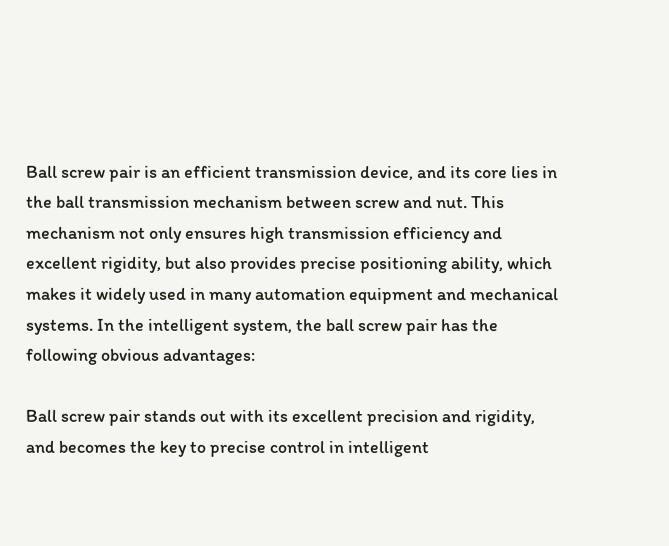Ball screw pair is an efficient transmission device, and its core lies in the ball transmission mechanism between screw and nut. This mechanism not only ensures high transmission efficiency and excellent rigidity, but also provides precise positioning ability, which makes it widely used in many automation equipment and mechanical systems. In the intelligent system, the ball screw pair has the following obvious advantages:

Ball screw pair stands out with its excellent precision and rigidity, and becomes the key to precise control in intelligent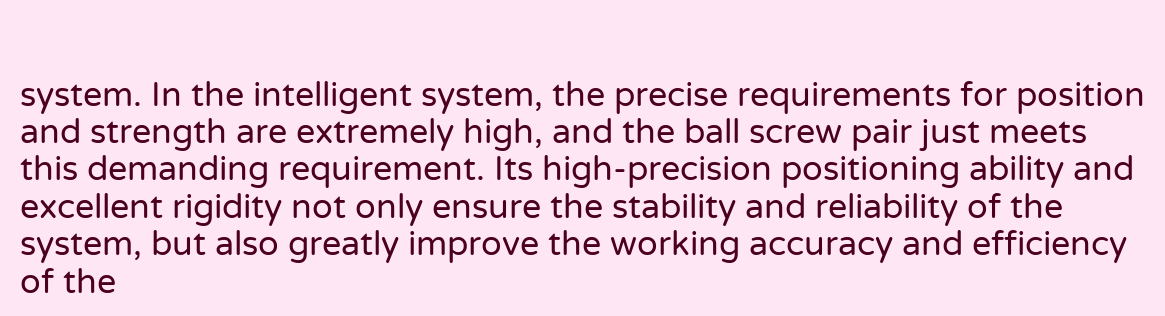system. In the intelligent system, the precise requirements for position and strength are extremely high, and the ball screw pair just meets this demanding requirement. Its high-precision positioning ability and excellent rigidity not only ensure the stability and reliability of the system, but also greatly improve the working accuracy and efficiency of the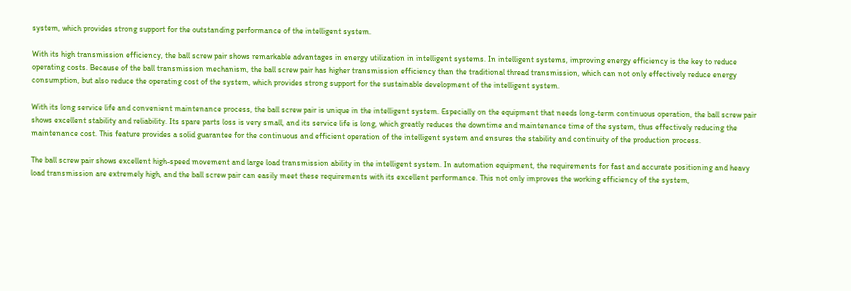system, which provides strong support for the outstanding performance of the intelligent system.

With its high transmission efficiency, the ball screw pair shows remarkable advantages in energy utilization in intelligent systems. In intelligent systems, improving energy efficiency is the key to reduce operating costs. Because of the ball transmission mechanism, the ball screw pair has higher transmission efficiency than the traditional thread transmission, which can not only effectively reduce energy consumption, but also reduce the operating cost of the system, which provides strong support for the sustainable development of the intelligent system.

With its long service life and convenient maintenance process, the ball screw pair is unique in the intelligent system. Especially on the equipment that needs long-term continuous operation, the ball screw pair shows excellent stability and reliability. Its spare parts loss is very small, and its service life is long, which greatly reduces the downtime and maintenance time of the system, thus effectively reducing the maintenance cost. This feature provides a solid guarantee for the continuous and efficient operation of the intelligent system and ensures the stability and continuity of the production process.

The ball screw pair shows excellent high-speed movement and large load transmission ability in the intelligent system. In automation equipment, the requirements for fast and accurate positioning and heavy load transmission are extremely high, and the ball screw pair can easily meet these requirements with its excellent performance. This not only improves the working efficiency of the system,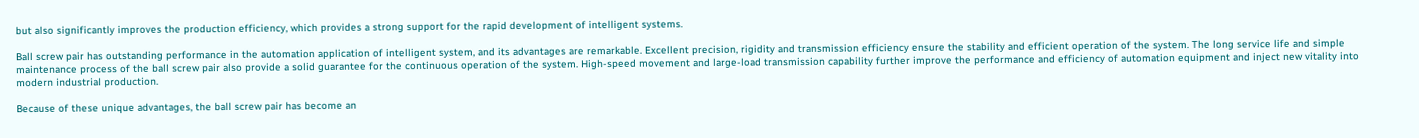but also significantly improves the production efficiency, which provides a strong support for the rapid development of intelligent systems.

Ball screw pair has outstanding performance in the automation application of intelligent system, and its advantages are remarkable. Excellent precision, rigidity and transmission efficiency ensure the stability and efficient operation of the system. The long service life and simple maintenance process of the ball screw pair also provide a solid guarantee for the continuous operation of the system. High-speed movement and large-load transmission capability further improve the performance and efficiency of automation equipment and inject new vitality into modern industrial production.

Because of these unique advantages, the ball screw pair has become an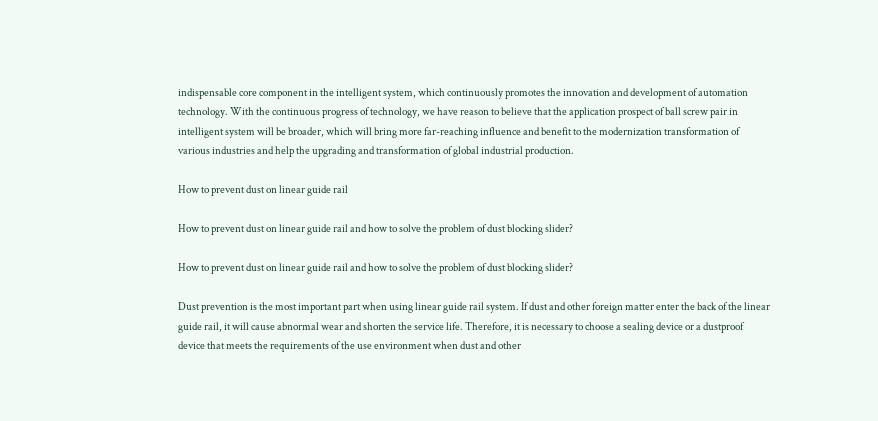indispensable core component in the intelligent system, which continuously promotes the innovation and development of automation technology. With the continuous progress of technology, we have reason to believe that the application prospect of ball screw pair in intelligent system will be broader, which will bring more far-reaching influence and benefit to the modernization transformation of various industries and help the upgrading and transformation of global industrial production.

How to prevent dust on linear guide rail

How to prevent dust on linear guide rail and how to solve the problem of dust blocking slider?

How to prevent dust on linear guide rail and how to solve the problem of dust blocking slider?

Dust prevention is the most important part when using linear guide rail system. If dust and other foreign matter enter the back of the linear guide rail, it will cause abnormal wear and shorten the service life. Therefore, it is necessary to choose a sealing device or a dustproof device that meets the requirements of the use environment when dust and other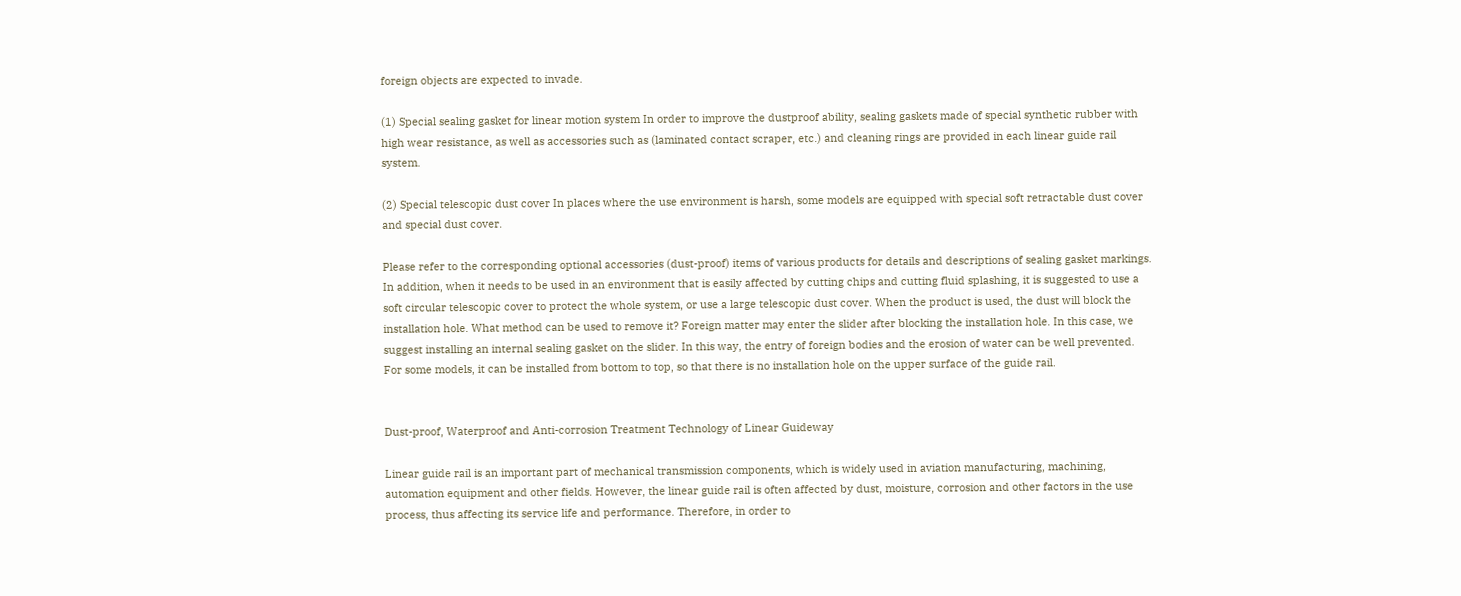foreign objects are expected to invade.

(1) Special sealing gasket for linear motion system In order to improve the dustproof ability, sealing gaskets made of special synthetic rubber with high wear resistance, as well as accessories such as (laminated contact scraper, etc.) and cleaning rings are provided in each linear guide rail system.

(2) Special telescopic dust cover In places where the use environment is harsh, some models are equipped with special soft retractable dust cover and special dust cover.

Please refer to the corresponding optional accessories (dust-proof) items of various products for details and descriptions of sealing gasket markings. In addition, when it needs to be used in an environment that is easily affected by cutting chips and cutting fluid splashing, it is suggested to use a soft circular telescopic cover to protect the whole system, or use a large telescopic dust cover. When the product is used, the dust will block the installation hole. What method can be used to remove it? Foreign matter may enter the slider after blocking the installation hole. In this case, we suggest installing an internal sealing gasket on the slider. In this way, the entry of foreign bodies and the erosion of water can be well prevented. For some models, it can be installed from bottom to top, so that there is no installation hole on the upper surface of the guide rail.


Dust-proof, Waterproof and Anti-corrosion Treatment Technology of Linear Guideway

Linear guide rail is an important part of mechanical transmission components, which is widely used in aviation manufacturing, machining, automation equipment and other fields. However, the linear guide rail is often affected by dust, moisture, corrosion and other factors in the use process, thus affecting its service life and performance. Therefore, in order to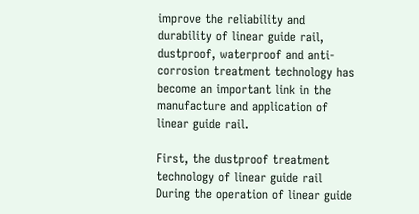improve the reliability and durability of linear guide rail, dustproof, waterproof and anti-corrosion treatment technology has become an important link in the manufacture and application of linear guide rail.

First, the dustproof treatment technology of linear guide rail During the operation of linear guide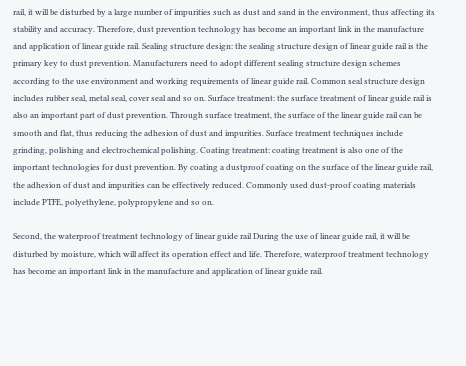rail, it will be disturbed by a large number of impurities such as dust and sand in the environment, thus affecting its stability and accuracy. Therefore, dust prevention technology has become an important link in the manufacture and application of linear guide rail. Sealing structure design: the sealing structure design of linear guide rail is the primary key to dust prevention. Manufacturers need to adopt different sealing structure design schemes according to the use environment and working requirements of linear guide rail. Common seal structure design includes rubber seal, metal seal, cover seal and so on. Surface treatment: the surface treatment of linear guide rail is also an important part of dust prevention. Through surface treatment, the surface of the linear guide rail can be smooth and flat, thus reducing the adhesion of dust and impurities. Surface treatment techniques include grinding, polishing and electrochemical polishing. Coating treatment: coating treatment is also one of the important technologies for dust prevention. By coating a dustproof coating on the surface of the linear guide rail, the adhesion of dust and impurities can be effectively reduced. Commonly used dust-proof coating materials include PTFE, polyethylene, polypropylene and so on.

Second, the waterproof treatment technology of linear guide rail During the use of linear guide rail, it will be disturbed by moisture, which will affect its operation effect and life. Therefore, waterproof treatment technology has become an important link in the manufacture and application of linear guide rail.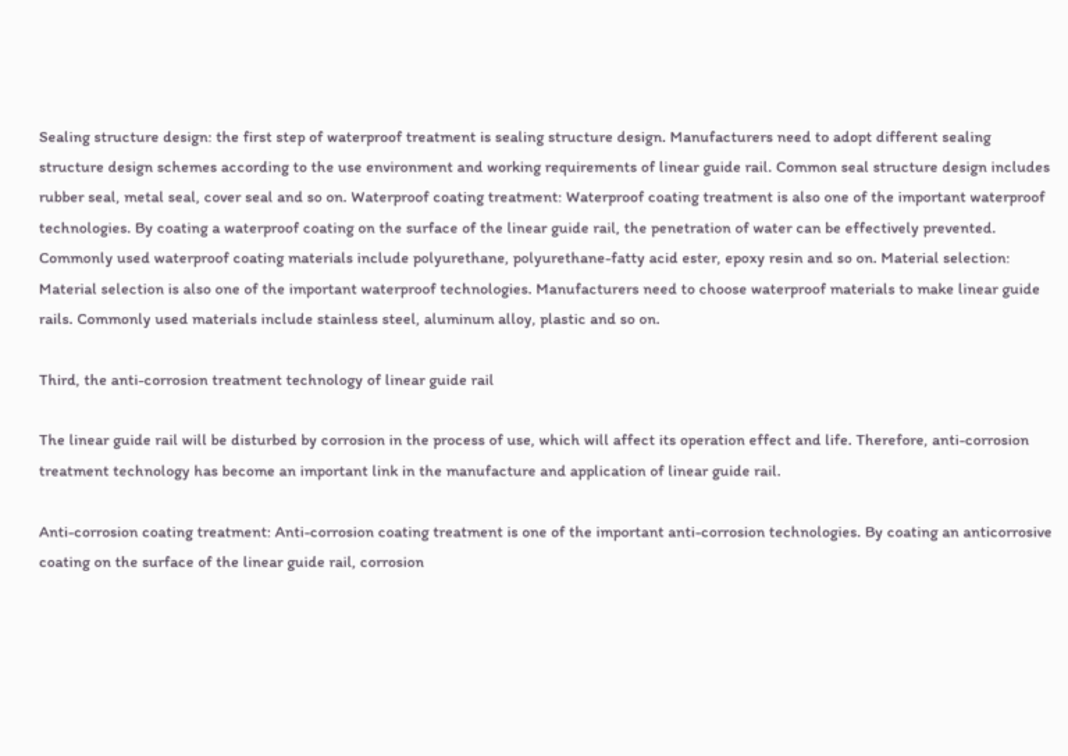Sealing structure design: the first step of waterproof treatment is sealing structure design. Manufacturers need to adopt different sealing structure design schemes according to the use environment and working requirements of linear guide rail. Common seal structure design includes rubber seal, metal seal, cover seal and so on. Waterproof coating treatment: Waterproof coating treatment is also one of the important waterproof technologies. By coating a waterproof coating on the surface of the linear guide rail, the penetration of water can be effectively prevented. Commonly used waterproof coating materials include polyurethane, polyurethane-fatty acid ester, epoxy resin and so on. Material selection: Material selection is also one of the important waterproof technologies. Manufacturers need to choose waterproof materials to make linear guide rails. Commonly used materials include stainless steel, aluminum alloy, plastic and so on.

Third, the anti-corrosion treatment technology of linear guide rail

The linear guide rail will be disturbed by corrosion in the process of use, which will affect its operation effect and life. Therefore, anti-corrosion treatment technology has become an important link in the manufacture and application of linear guide rail.

Anti-corrosion coating treatment: Anti-corrosion coating treatment is one of the important anti-corrosion technologies. By coating an anticorrosive coating on the surface of the linear guide rail, corrosion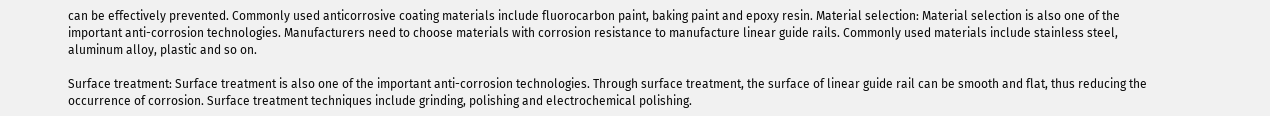can be effectively prevented. Commonly used anticorrosive coating materials include fluorocarbon paint, baking paint and epoxy resin. Material selection: Material selection is also one of the important anti-corrosion technologies. Manufacturers need to choose materials with corrosion resistance to manufacture linear guide rails. Commonly used materials include stainless steel, aluminum alloy, plastic and so on.

Surface treatment: Surface treatment is also one of the important anti-corrosion technologies. Through surface treatment, the surface of linear guide rail can be smooth and flat, thus reducing the occurrence of corrosion. Surface treatment techniques include grinding, polishing and electrochemical polishing.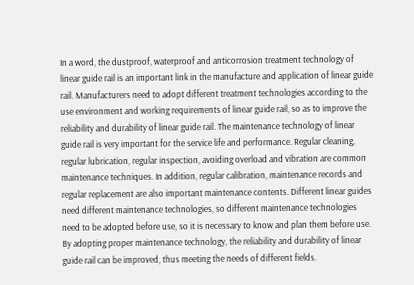In a word, the dustproof, waterproof and anticorrosion treatment technology of linear guide rail is an important link in the manufacture and application of linear guide rail. Manufacturers need to adopt different treatment technologies according to the use environment and working requirements of linear guide rail, so as to improve the reliability and durability of linear guide rail. The maintenance technology of linear guide rail is very important for the service life and performance. Regular cleaning, regular lubrication, regular inspection, avoiding overload and vibration are common maintenance techniques. In addition, regular calibration, maintenance records and regular replacement are also important maintenance contents. Different linear guides need different maintenance technologies, so different maintenance technologies need to be adopted before use, so it is necessary to know and plan them before use. By adopting proper maintenance technology, the reliability and durability of linear guide rail can be improved, thus meeting the needs of different fields.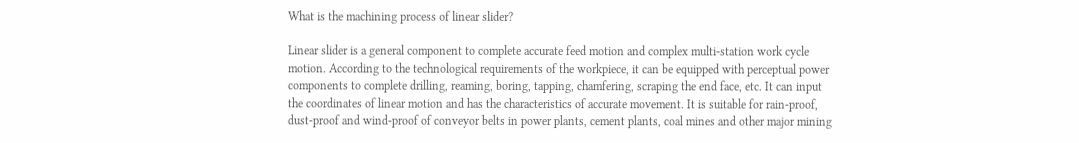What is the machining process of linear slider?

Linear slider is a general component to complete accurate feed motion and complex multi-station work cycle motion. According to the technological requirements of the workpiece, it can be equipped with perceptual power components to complete drilling, reaming, boring, tapping, chamfering, scraping the end face, etc. It can input the coordinates of linear motion and has the characteristics of accurate movement. It is suitable for rain-proof, dust-proof and wind-proof of conveyor belts in power plants, cement plants, coal mines and other major mining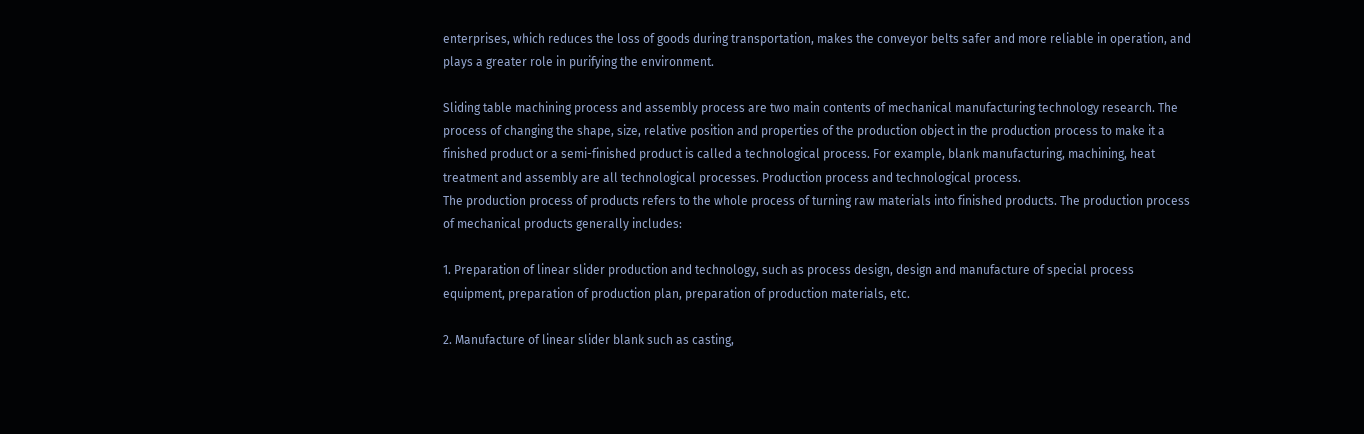enterprises, which reduces the loss of goods during transportation, makes the conveyor belts safer and more reliable in operation, and plays a greater role in purifying the environment.

Sliding table machining process and assembly process are two main contents of mechanical manufacturing technology research. The process of changing the shape, size, relative position and properties of the production object in the production process to make it a finished product or a semi-finished product is called a technological process. For example, blank manufacturing, machining, heat treatment and assembly are all technological processes. Production process and technological process.
The production process of products refers to the whole process of turning raw materials into finished products. The production process of mechanical products generally includes:

1. Preparation of linear slider production and technology, such as process design, design and manufacture of special process equipment, preparation of production plan, preparation of production materials, etc.

2. Manufacture of linear slider blank such as casting,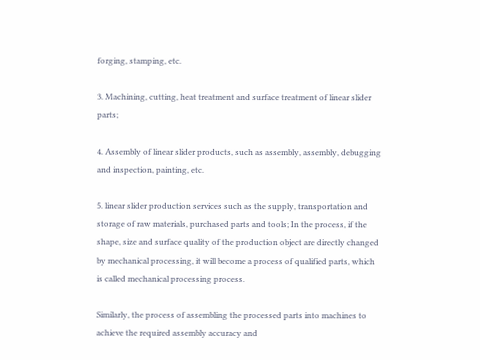forging, stamping, etc.

3. Machining, cutting, heat treatment and surface treatment of linear slider parts;

4. Assembly of linear slider products, such as assembly, assembly, debugging and inspection, painting, etc.

5. linear slider production services such as the supply, transportation and storage of raw materials, purchased parts and tools; In the process, if the shape, size and surface quality of the production object are directly changed by mechanical processing, it will become a process of qualified parts, which is called mechanical processing process.

Similarly, the process of assembling the processed parts into machines to achieve the required assembly accuracy and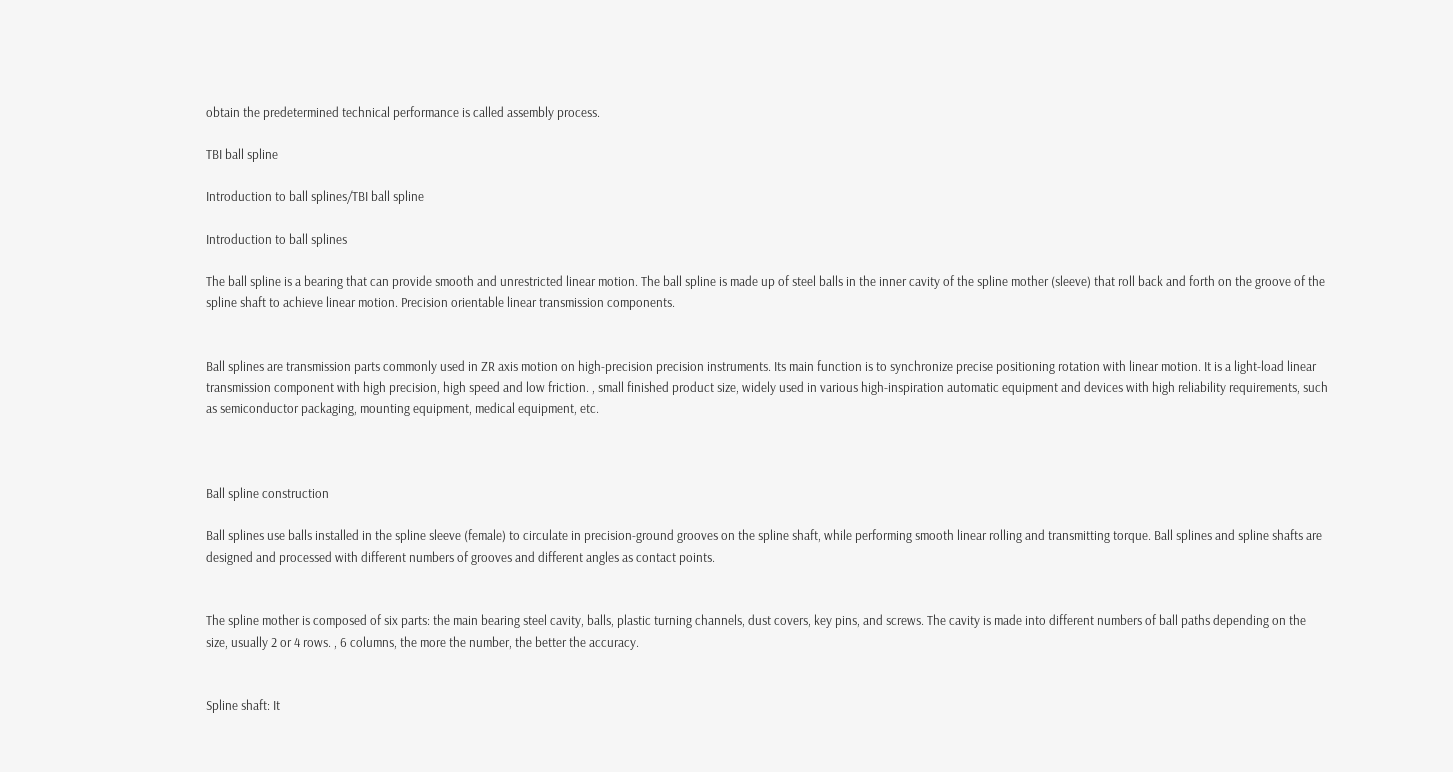obtain the predetermined technical performance is called assembly process.

TBI ball spline

Introduction to ball splines/TBI ball spline

Introduction to ball splines

The ball spline is a bearing that can provide smooth and unrestricted linear motion. The ball spline is made up of steel balls in the inner cavity of the spline mother (sleeve) that roll back and forth on the groove of the spline shaft to achieve linear motion. Precision orientable linear transmission components.


Ball splines are transmission parts commonly used in ZR axis motion on high-precision precision instruments. Its main function is to synchronize precise positioning rotation with linear motion. It is a light-load linear transmission component with high precision, high speed and low friction. , small finished product size, widely used in various high-inspiration automatic equipment and devices with high reliability requirements, such as semiconductor packaging, mounting equipment, medical equipment, etc.



Ball spline construction

Ball splines use balls installed in the spline sleeve (female) to circulate in precision-ground grooves on the spline shaft, while performing smooth linear rolling and transmitting torque. Ball splines and spline shafts are designed and processed with different numbers of grooves and different angles as contact points.


The spline mother is composed of six parts: the main bearing steel cavity, balls, plastic turning channels, dust covers, key pins, and screws. The cavity is made into different numbers of ball paths depending on the size, usually 2 or 4 rows. , 6 columns, the more the number, the better the accuracy.


Spline shaft: It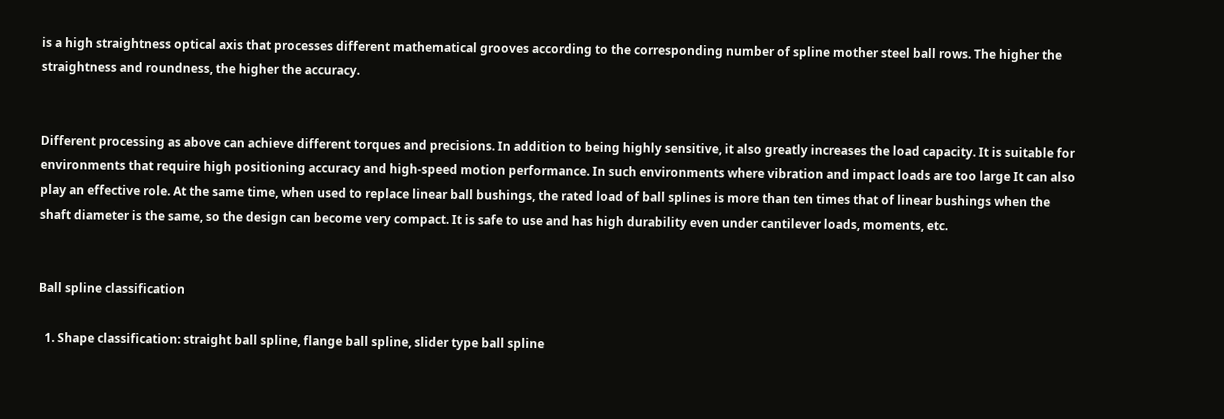is a high straightness optical axis that processes different mathematical grooves according to the corresponding number of spline mother steel ball rows. The higher the straightness and roundness, the higher the accuracy.


Different processing as above can achieve different torques and precisions. In addition to being highly sensitive, it also greatly increases the load capacity. It is suitable for environments that require high positioning accuracy and high-speed motion performance. In such environments where vibration and impact loads are too large It can also play an effective role. At the same time, when used to replace linear ball bushings, the rated load of ball splines is more than ten times that of linear bushings when the shaft diameter is the same, so the design can become very compact. It is safe to use and has high durability even under cantilever loads, moments, etc.


Ball spline classification

  1. Shape classification: straight ball spline, flange ball spline, slider type ball spline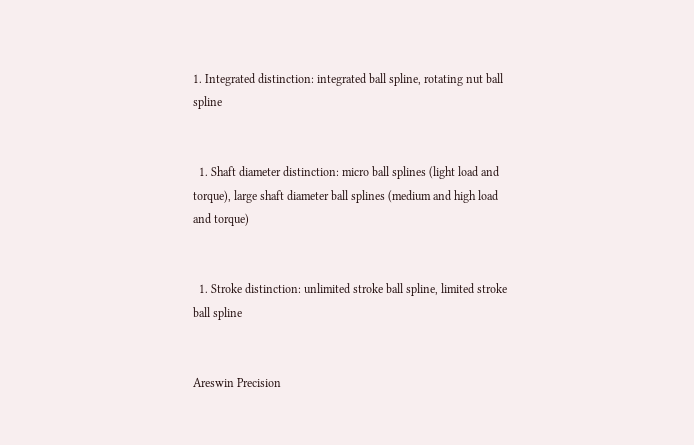1. Integrated distinction: integrated ball spline, rotating nut ball spline


  1. Shaft diameter distinction: micro ball splines (light load and torque), large shaft diameter ball splines (medium and high load and torque)


  1. Stroke distinction: unlimited stroke ball spline, limited stroke ball spline


Areswin Precision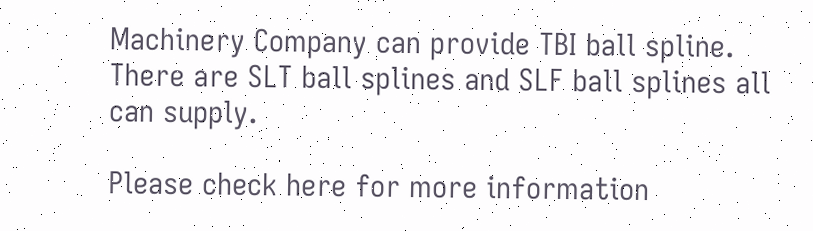Machinery Company can provide TBI ball spline. There are SLT ball splines and SLF ball splines all can supply.

Please check here for more information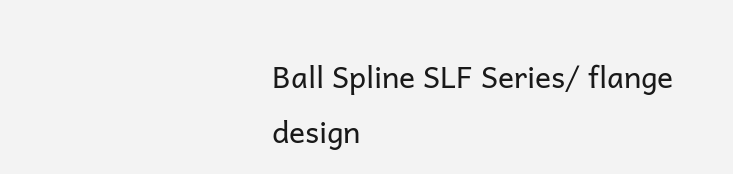Ball Spline SLF Series/ flange design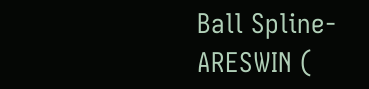Ball Spline-ARESWIN (